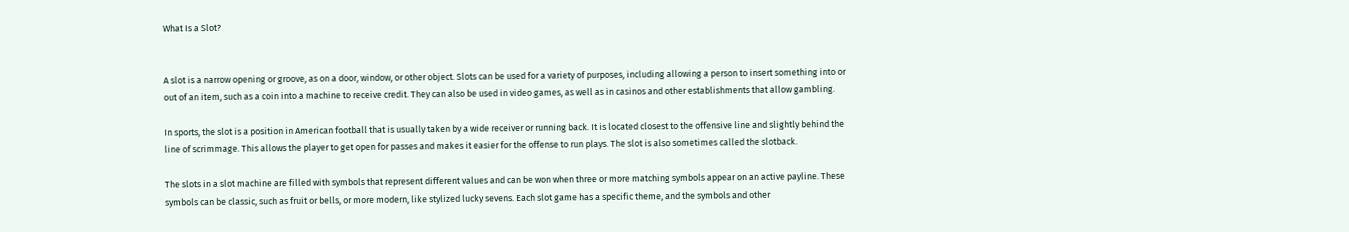What Is a Slot?


A slot is a narrow opening or groove, as on a door, window, or other object. Slots can be used for a variety of purposes, including allowing a person to insert something into or out of an item, such as a coin into a machine to receive credit. They can also be used in video games, as well as in casinos and other establishments that allow gambling.

In sports, the slot is a position in American football that is usually taken by a wide receiver or running back. It is located closest to the offensive line and slightly behind the line of scrimmage. This allows the player to get open for passes and makes it easier for the offense to run plays. The slot is also sometimes called the slotback.

The slots in a slot machine are filled with symbols that represent different values and can be won when three or more matching symbols appear on an active payline. These symbols can be classic, such as fruit or bells, or more modern, like stylized lucky sevens. Each slot game has a specific theme, and the symbols and other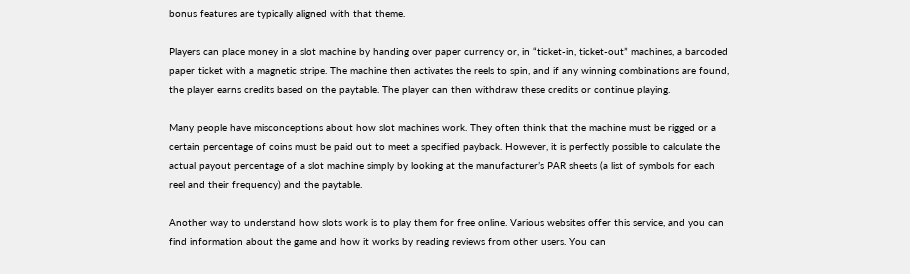bonus features are typically aligned with that theme.

Players can place money in a slot machine by handing over paper currency or, in “ticket-in, ticket-out” machines, a barcoded paper ticket with a magnetic stripe. The machine then activates the reels to spin, and if any winning combinations are found, the player earns credits based on the paytable. The player can then withdraw these credits or continue playing.

Many people have misconceptions about how slot machines work. They often think that the machine must be rigged or a certain percentage of coins must be paid out to meet a specified payback. However, it is perfectly possible to calculate the actual payout percentage of a slot machine simply by looking at the manufacturer’s PAR sheets (a list of symbols for each reel and their frequency) and the paytable.

Another way to understand how slots work is to play them for free online. Various websites offer this service, and you can find information about the game and how it works by reading reviews from other users. You can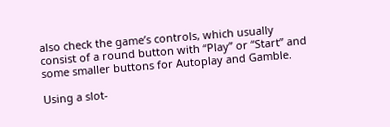also check the game’s controls, which usually consist of a round button with “Play” or “Start” and some smaller buttons for Autoplay and Gamble.

Using a slot-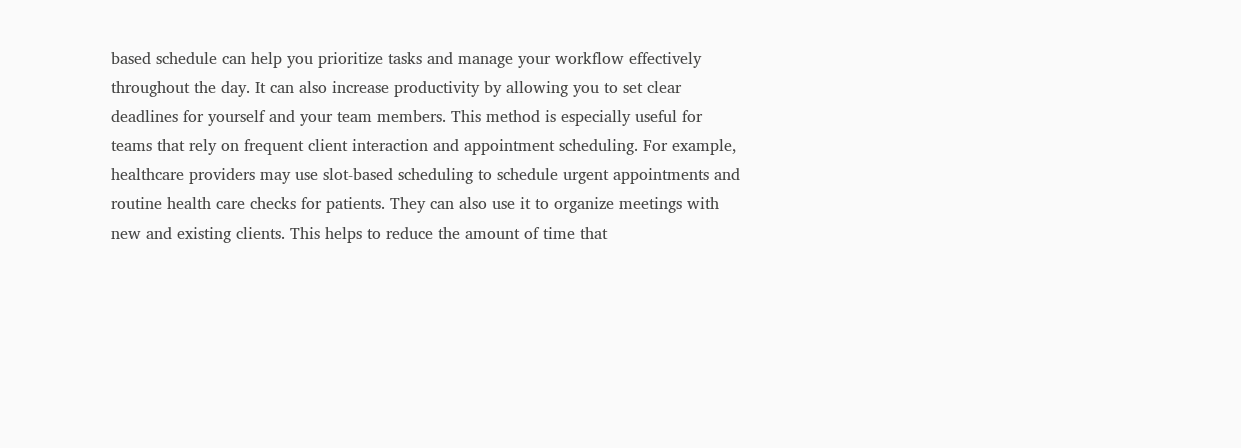based schedule can help you prioritize tasks and manage your workflow effectively throughout the day. It can also increase productivity by allowing you to set clear deadlines for yourself and your team members. This method is especially useful for teams that rely on frequent client interaction and appointment scheduling. For example, healthcare providers may use slot-based scheduling to schedule urgent appointments and routine health care checks for patients. They can also use it to organize meetings with new and existing clients. This helps to reduce the amount of time that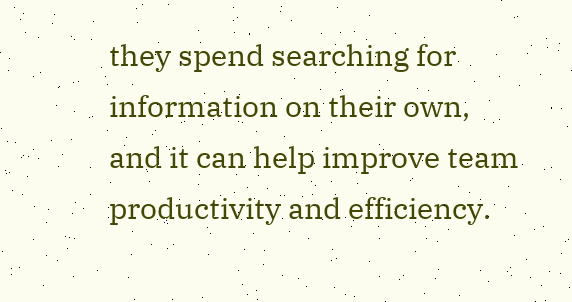they spend searching for information on their own, and it can help improve team productivity and efficiency.